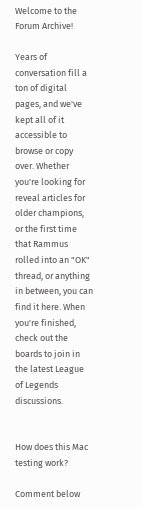Welcome to the Forum Archive!

Years of conversation fill a ton of digital pages, and we've kept all of it accessible to browse or copy over. Whether you're looking for reveal articles for older champions, or the first time that Rammus rolled into an "OK" thread, or anything in between, you can find it here. When you're finished, check out the boards to join in the latest League of Legends discussions.


How does this Mac testing work?

Comment below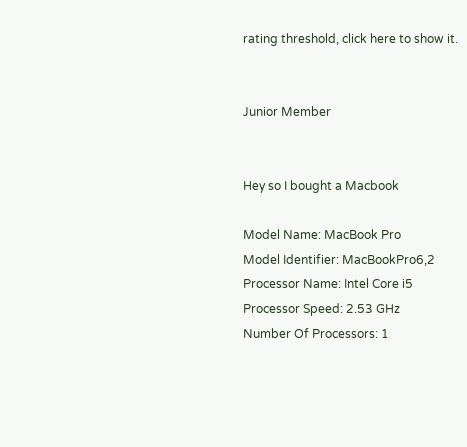rating threshold, click here to show it.


Junior Member


Hey so I bought a Macbook

Model Name: MacBook Pro
Model Identifier: MacBookPro6,2
Processor Name: Intel Core i5
Processor Speed: 2.53 GHz
Number Of Processors: 1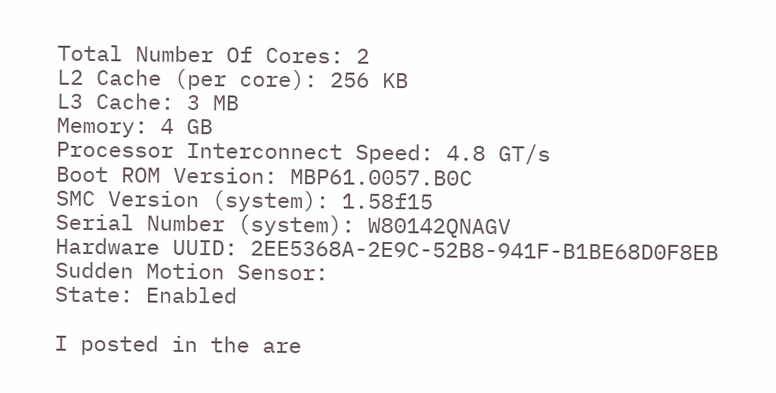Total Number Of Cores: 2
L2 Cache (per core): 256 KB
L3 Cache: 3 MB
Memory: 4 GB
Processor Interconnect Speed: 4.8 GT/s
Boot ROM Version: MBP61.0057.B0C
SMC Version (system): 1.58f15
Serial Number (system): W80142QNAGV
Hardware UUID: 2EE5368A-2E9C-52B8-941F-B1BE68D0F8EB
Sudden Motion Sensor:
State: Enabled

I posted in the are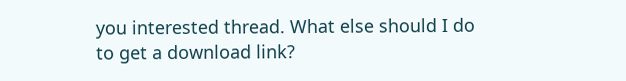you interested thread. What else should I do to get a download link?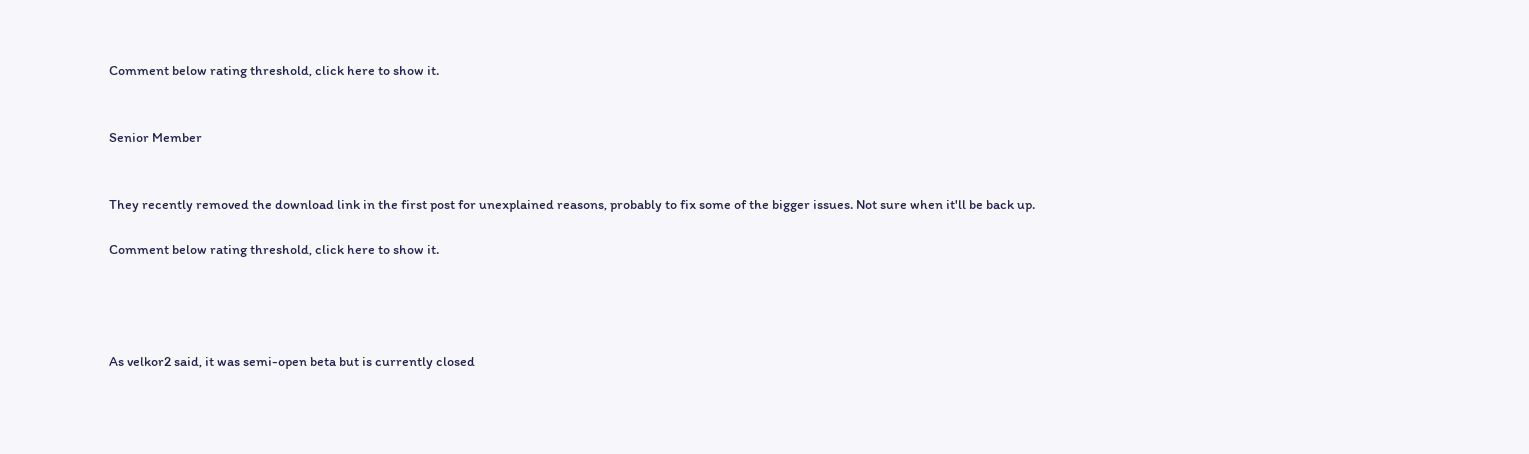Comment below rating threshold, click here to show it.


Senior Member


They recently removed the download link in the first post for unexplained reasons, probably to fix some of the bigger issues. Not sure when it'll be back up.

Comment below rating threshold, click here to show it.




As velkor2 said, it was semi-open beta but is currently closed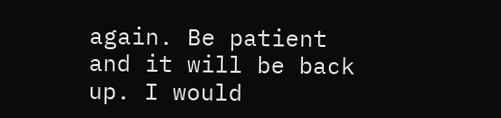again. Be patient and it will be back up. I would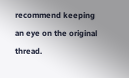recommend keeping an eye on the original thread.